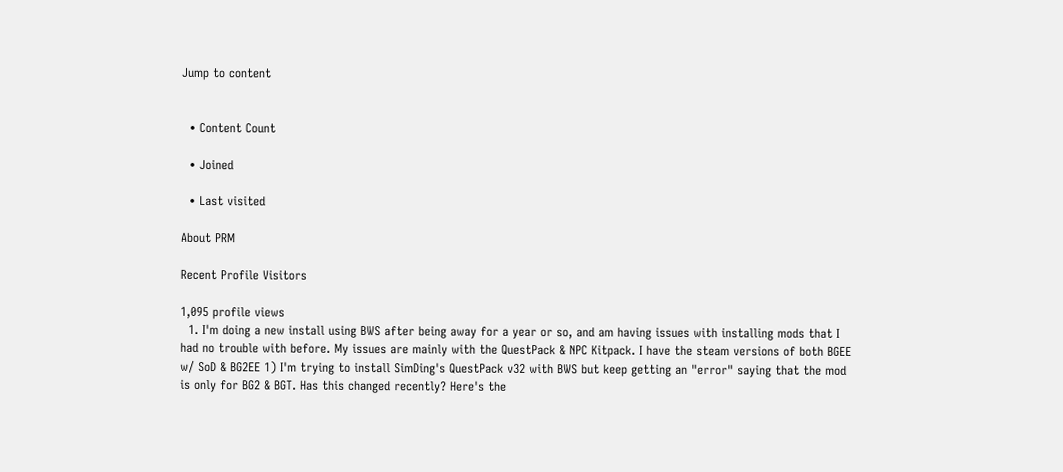Jump to content


  • Content Count

  • Joined

  • Last visited

About PRM

Recent Profile Visitors

1,095 profile views
  1. I'm doing a new install using BWS after being away for a year or so, and am having issues with installing mods that I had no trouble with before. My issues are mainly with the QuestPack & NPC Kitpack. I have the steam versions of both BGEE w/ SoD & BG2EE 1) I'm trying to install SimDing's QuestPack v32 with BWS but keep getting an "error" saying that the mod is only for BG2 & BGT. Has this changed recently? Here's the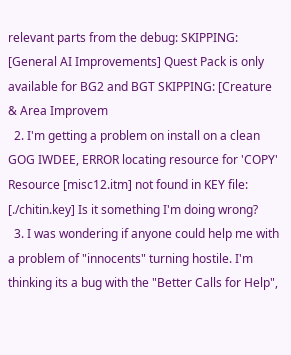relevant parts from the debug: SKIPPING: [General AI Improvements] Quest Pack is only available for BG2 and BGT SKIPPING: [Creature & Area Improvem
  2. I'm getting a problem on install on a clean GOG IWDEE, ERROR locating resource for 'COPY' Resource [misc12.itm] not found in KEY file: [./chitin.key] Is it something I'm doing wrong?
  3. I was wondering if anyone could help me with a problem of "innocents" turning hostile. I'm thinking its a bug with the "Better Calls for Help",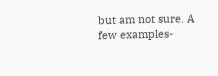but am not sure. A few examples-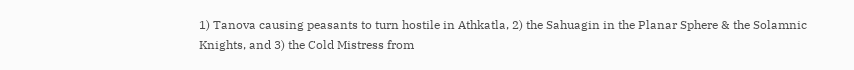1) Tanova causing peasants to turn hostile in Athkatla, 2) the Sahuagin in the Planar Sphere & the Solamnic Knights, and 3) the Cold Mistress from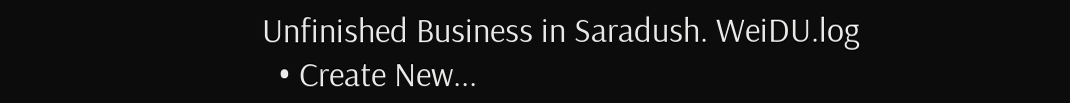Unfinished Business in Saradush. WeiDU.log
  • Create New...